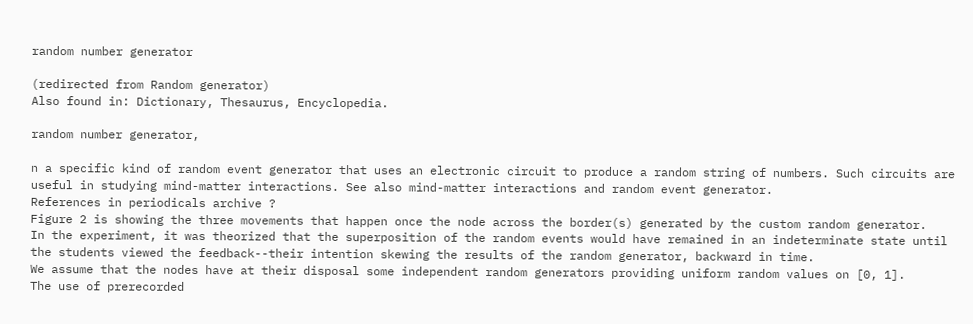random number generator

(redirected from Random generator)
Also found in: Dictionary, Thesaurus, Encyclopedia.

random number generator,

n a specific kind of random event generator that uses an electronic circuit to produce a random string of numbers. Such circuits are useful in studying mind-matter interactions. See also mind-matter interactions and random event generator.
References in periodicals archive ?
Figure 2 is showing the three movements that happen once the node across the border(s) generated by the custom random generator.
In the experiment, it was theorized that the superposition of the random events would have remained in an indeterminate state until the students viewed the feedback--their intention skewing the results of the random generator, backward in time.
We assume that the nodes have at their disposal some independent random generators providing uniform random values on [0, 1].
The use of prerecorded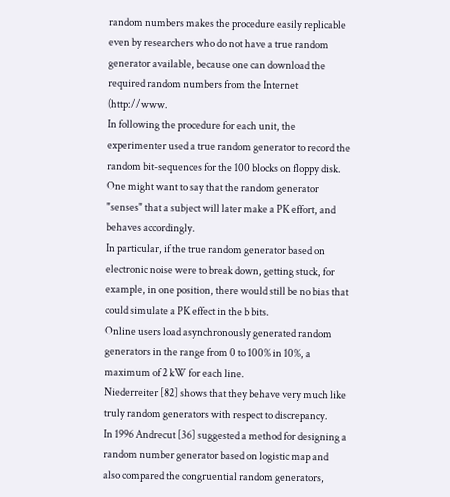random numbers makes the procedure easily replicable even by researchers who do not have a true random generator available, because one can download the required random numbers from the Internet (http://www.
In following the procedure for each unit, the experimenter used a true random generator to record the random bit-sequences for the 100 blocks on floppy disk.
One might want to say that the random generator "senses" that a subject will later make a PK effort, and behaves accordingly.
In particular, if the true random generator based on electronic noise were to break down, getting stuck, for example, in one position, there would still be no bias that could simulate a PK effect in the b bits.
Online users load asynchronously generated random generators in the range from 0 to 100% in 10%, a maximum of 2 kW for each line.
Niederreiter [82] shows that they behave very much like truly random generators with respect to discrepancy.
In 1996 Andrecut [36] suggested a method for designing a random number generator based on logistic map and also compared the congruential random generators,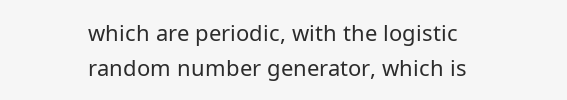which are periodic, with the logistic random number generator, which is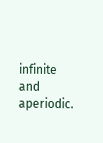infinite and aperiodic.